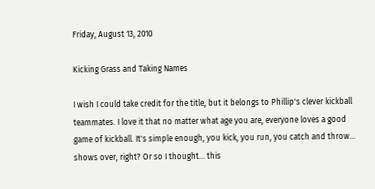Friday, August 13, 2010

Kicking Grass and Taking Names

I wish I could take credit for the title, but it belongs to Phillip's clever kickball teammates. I love it that no matter what age you are, everyone loves a good game of kickball. It's simple enough, you kick, you run, you catch and throw... shows over, right? Or so I thought... this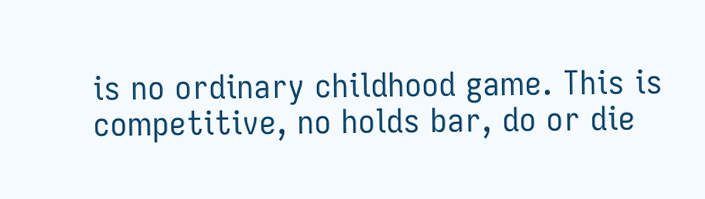is no ordinary childhood game. This is competitive, no holds bar, do or die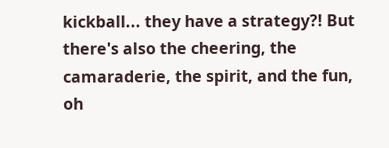kickball... they have a strategy?! But there's also the cheering, the camaraderie, the spirit, and the fun, oh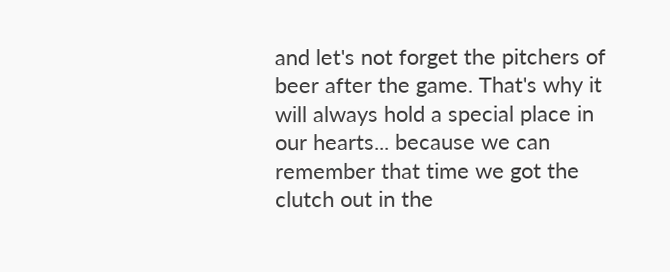and let's not forget the pitchers of beer after the game. That's why it will always hold a special place in our hearts... because we can remember that time we got the clutch out in the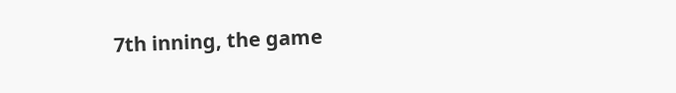7th inning, the game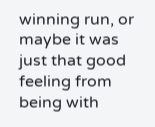winning run, or maybe it was just that good feeling from being with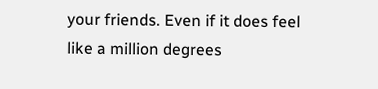your friends. Even if it does feel like a million degrees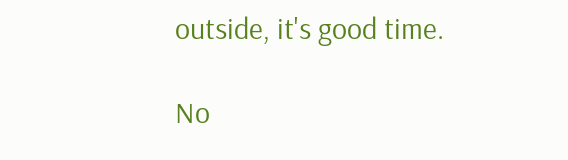outside, it's good time.

No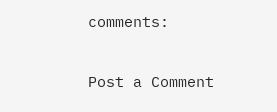comments:

Post a Comment